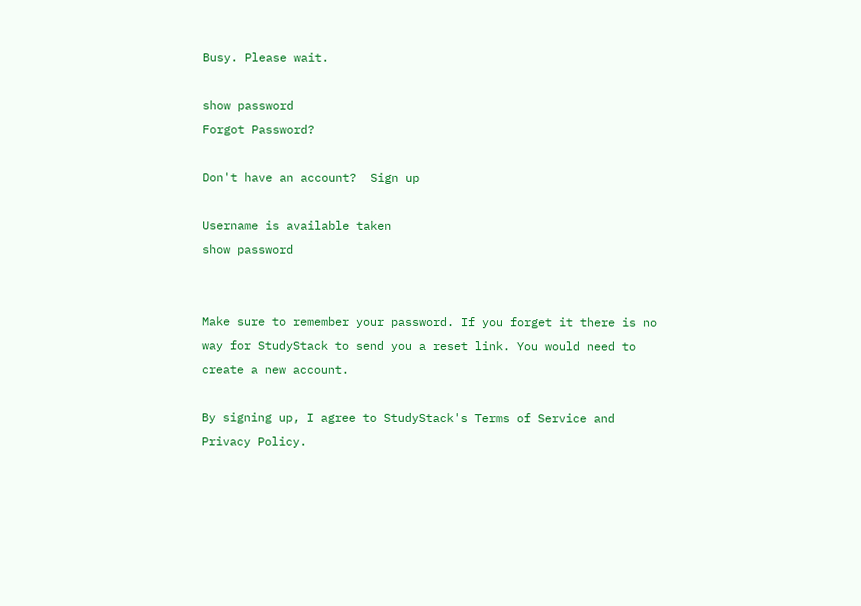Busy. Please wait.

show password
Forgot Password?

Don't have an account?  Sign up

Username is available taken
show password


Make sure to remember your password. If you forget it there is no way for StudyStack to send you a reset link. You would need to create a new account.

By signing up, I agree to StudyStack's Terms of Service and Privacy Policy.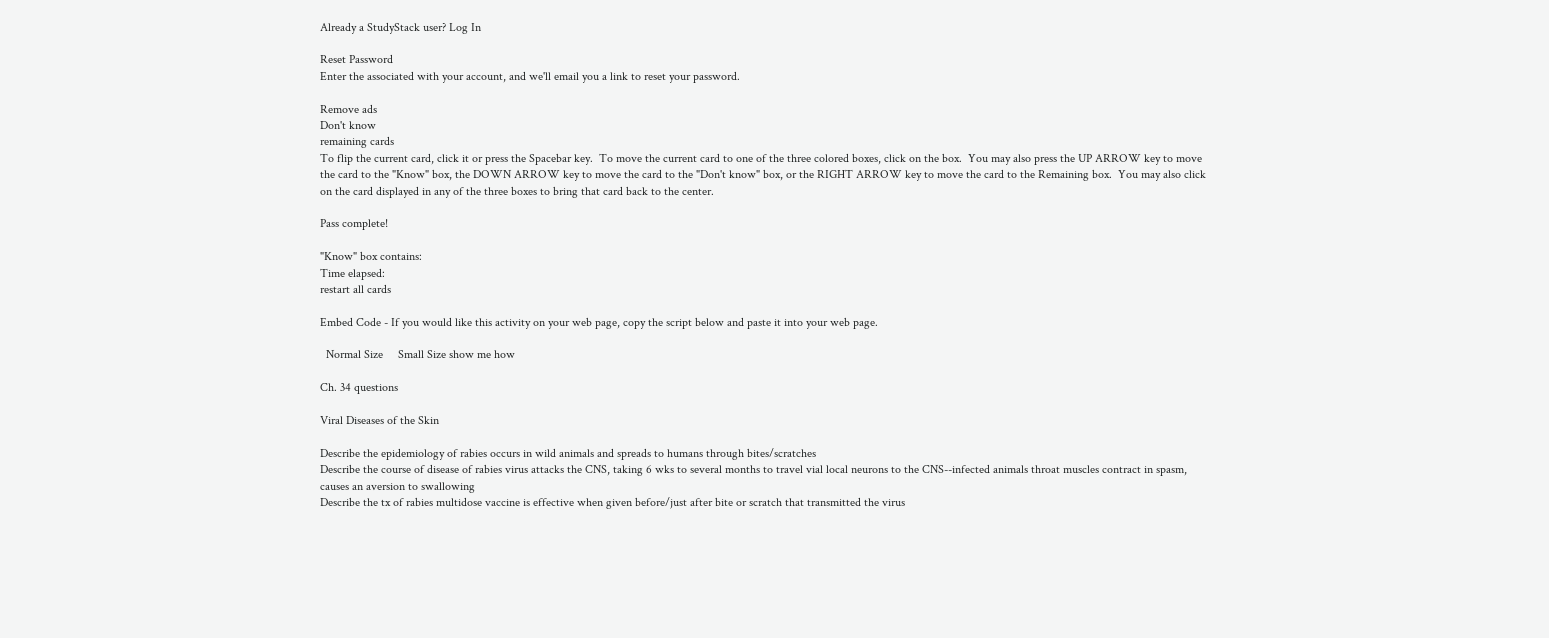Already a StudyStack user? Log In

Reset Password
Enter the associated with your account, and we'll email you a link to reset your password.

Remove ads
Don't know
remaining cards
To flip the current card, click it or press the Spacebar key.  To move the current card to one of the three colored boxes, click on the box.  You may also press the UP ARROW key to move the card to the "Know" box, the DOWN ARROW key to move the card to the "Don't know" box, or the RIGHT ARROW key to move the card to the Remaining box.  You may also click on the card displayed in any of the three boxes to bring that card back to the center.

Pass complete!

"Know" box contains:
Time elapsed:
restart all cards

Embed Code - If you would like this activity on your web page, copy the script below and paste it into your web page.

  Normal Size     Small Size show me how

Ch. 34 questions

Viral Diseases of the Skin

Describe the epidemiology of rabies occurs in wild animals and spreads to humans through bites/scratches
Describe the course of disease of rabies virus attacks the CNS, taking 6 wks to several months to travel vial local neurons to the CNS--infected animals throat muscles contract in spasm, causes an aversion to swallowing
Describe the tx of rabies multidose vaccine is effective when given before/just after bite or scratch that transmitted the virus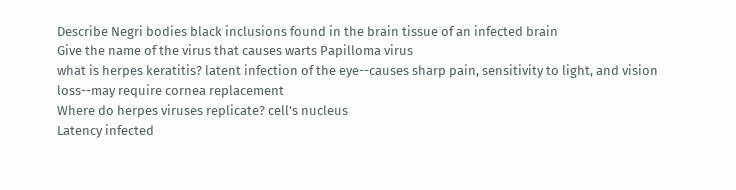Describe Negri bodies black inclusions found in the brain tissue of an infected brain
Give the name of the virus that causes warts Papilloma virus
what is herpes keratitis? latent infection of the eye--causes sharp pain, sensitivity to light, and vision loss--may require cornea replacement
Where do herpes viruses replicate? cell's nucleus
Latency infected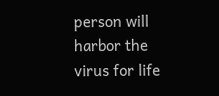person will harbor the virus for life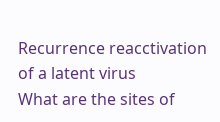Recurrence reacctivation of a latent virus
What are the sites of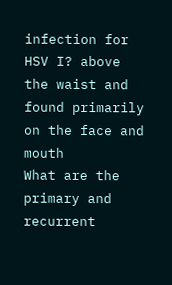infection for HSV I? above the waist and found primarily on the face and mouth
What are the primary and recurrent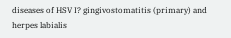diseases of HSV I? gingivostomatitis (primary) and herpes labialis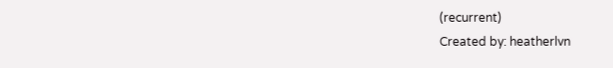(recurrent)
Created by: heatherlvn